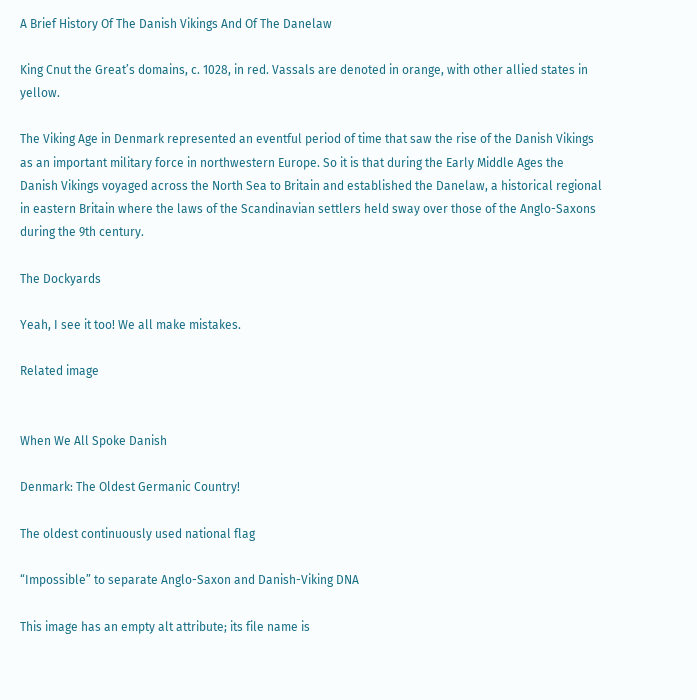A Brief History Of The Danish Vikings And Of The Danelaw

King Cnut the Great’s domains, c. 1028, in red. Vassals are denoted in orange, with other allied states in yellow.

The Viking Age in Denmark represented an eventful period of time that saw the rise of the Danish Vikings as an important military force in northwestern Europe. So it is that during the Early Middle Ages the Danish Vikings voyaged across the North Sea to Britain and established the Danelaw, a historical regional in eastern Britain where the laws of the Scandinavian settlers held sway over those of the Anglo-Saxons during the 9th century.

The Dockyards

Yeah, I see it too! We all make mistakes.

Related image


When We All Spoke Danish

Denmark: The Oldest Germanic Country!

The oldest continuously used national flag

“Impossible” to separate Anglo-Saxon and Danish-Viking DNA

This image has an empty alt attribute; its file name is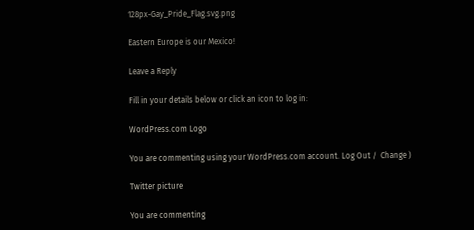128px-Gay_Pride_Flag.svg.png

Eastern Europe is our Mexico!

Leave a Reply

Fill in your details below or click an icon to log in:

WordPress.com Logo

You are commenting using your WordPress.com account. Log Out /  Change )

Twitter picture

You are commenting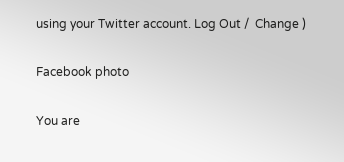using your Twitter account. Log Out /  Change )

Facebook photo

You are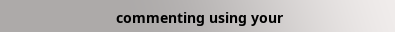commenting using your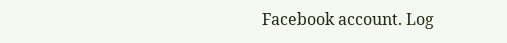Facebook account. Log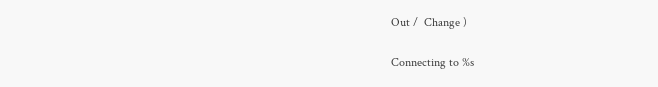Out /  Change )

Connecting to %s